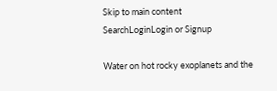Skip to main content
SearchLoginLogin or Signup

Water on hot rocky exoplanets and the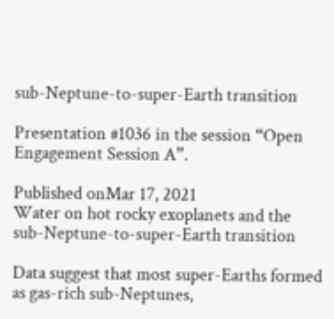sub-Neptune-to-super-Earth transition

Presentation #1036 in the session “Open Engagement Session A”.

Published onMar 17, 2021
Water on hot rocky exoplanets and the sub-Neptune-to-super-Earth transition

Data suggest that most super-Earths formed as gas-rich sub-Neptunes,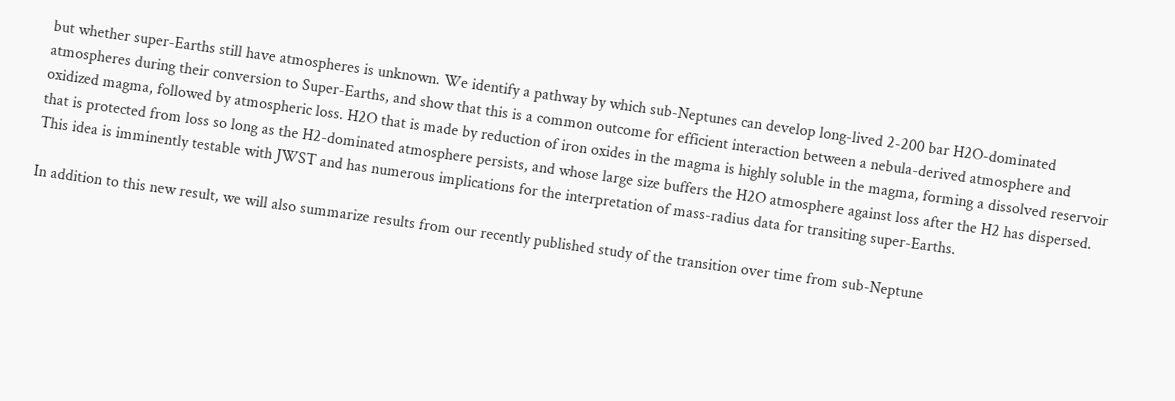but whether super-Earths still have atmospheres is unknown. We identify a pathway by which sub-Neptunes can develop long-lived 2-200 bar H2O-dominated atmospheres during their conversion to Super-Earths, and show that this is a common outcome for efficient interaction between a nebula-derived atmosphere and oxidized magma, followed by atmospheric loss. H2O that is made by reduction of iron oxides in the magma is highly soluble in the magma, forming a dissolved reservoir that is protected from loss so long as the H2-dominated atmosphere persists, and whose large size buffers the H2O atmosphere against loss after the H2 has dispersed. This idea is imminently testable with JWST and has numerous implications for the interpretation of mass-radius data for transiting super-Earths.

In addition to this new result, we will also summarize results from our recently published study of the transition over time from sub-Neptune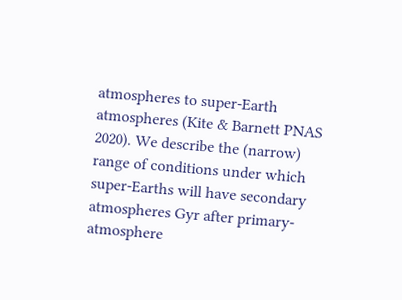atmospheres to super-Earth atmospheres (Kite & Barnett PNAS 2020). We describe the (narrow) range of conditions under which super-Earths will have secondary atmospheres Gyr after primary-atmosphere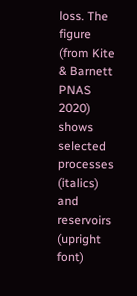loss. The figure (from Kite & Barnett PNAS 2020) shows selected processes (italics) and reservoirs (upright font)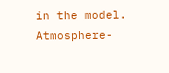in the model. Atmosphere-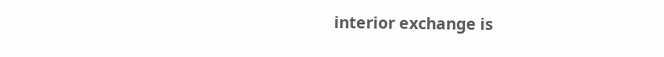interior exchange is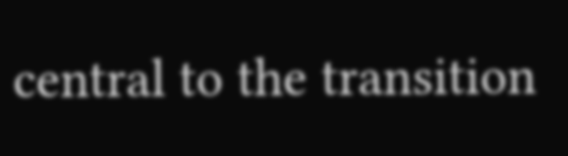central to the transition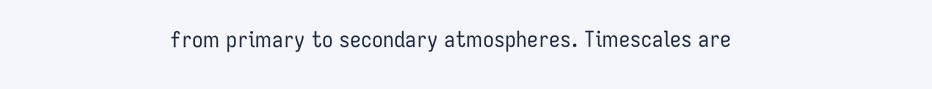from primary to secondary atmospheres. Timescales are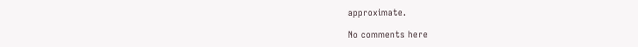approximate.

No comments here